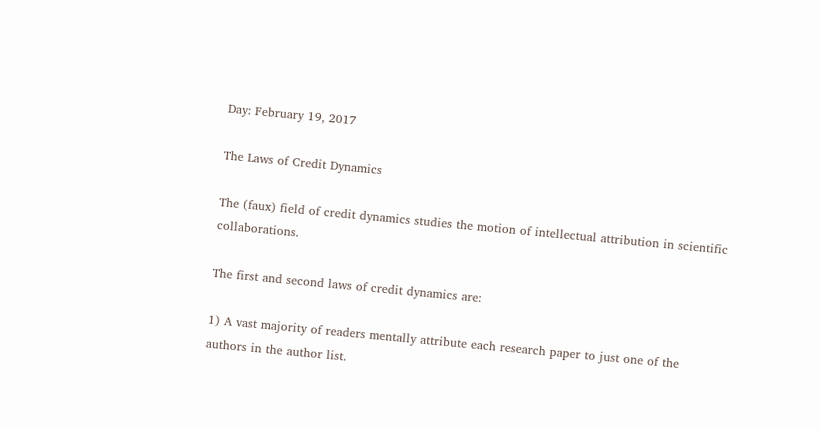Day: February 19, 2017

The Laws of Credit Dynamics

The (faux) field of credit dynamics studies the motion of intellectual attribution in scientific collaborations.

The first and second laws of credit dynamics are:

1) A vast majority of readers mentally attribute each research paper to just one of the authors in the author list.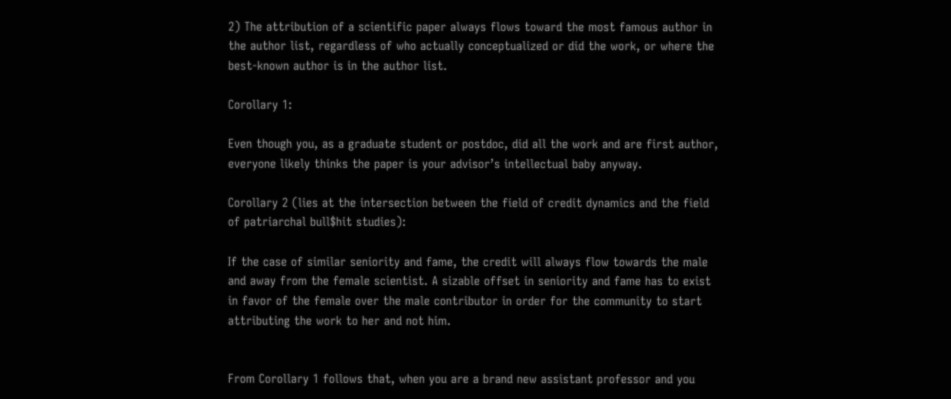2) The attribution of a scientific paper always flows toward the most famous author in the author list, regardless of who actually conceptualized or did the work, or where the best-known author is in the author list.

Corollary 1:

Even though you, as a graduate student or postdoc, did all the work and are first author, everyone likely thinks the paper is your advisor’s intellectual baby anyway.

Corollary 2 (lies at the intersection between the field of credit dynamics and the field of patriarchal bull$hit studies):

If the case of similar seniority and fame, the credit will always flow towards the male and away from the female scientist. A sizable offset in seniority and fame has to exist in favor of the female over the male contributor in order for the community to start attributing the work to her and not him.


From Corollary 1 follows that, when you are a brand new assistant professor and you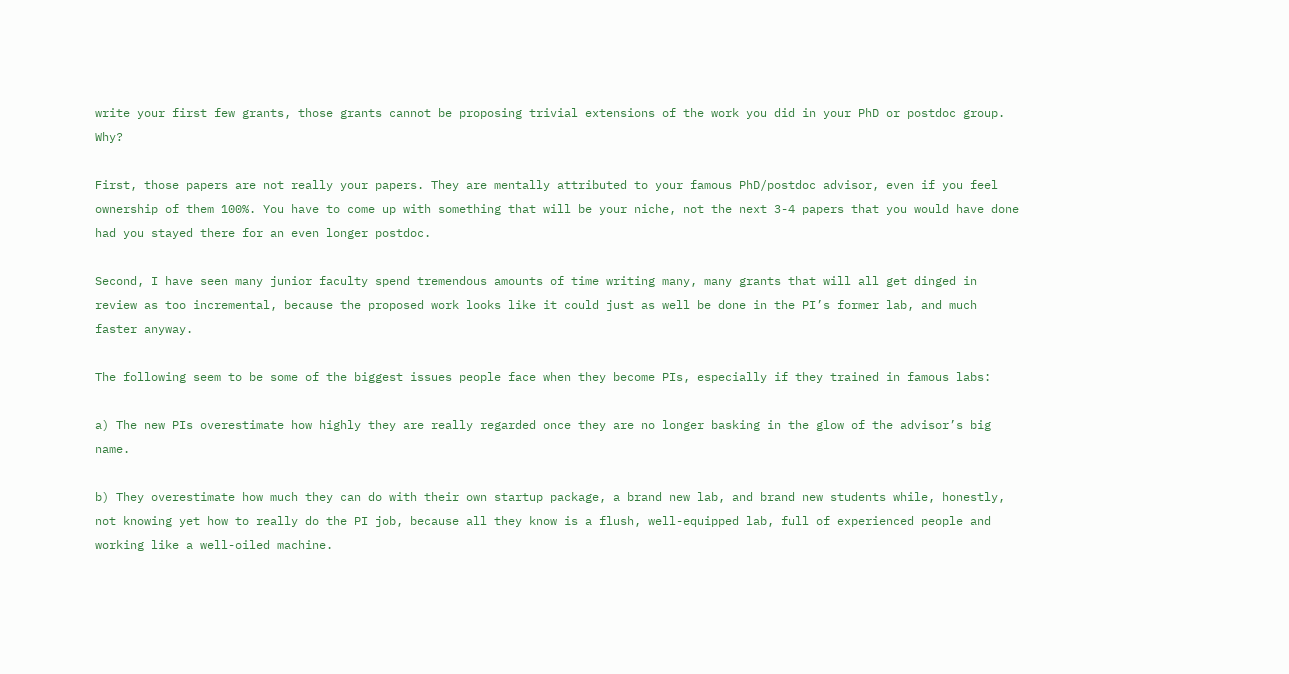write your first few grants, those grants cannot be proposing trivial extensions of the work you did in your PhD or postdoc group. Why?

First, those papers are not really your papers. They are mentally attributed to your famous PhD/postdoc advisor, even if you feel ownership of them 100%. You have to come up with something that will be your niche, not the next 3-4 papers that you would have done had you stayed there for an even longer postdoc.

Second, I have seen many junior faculty spend tremendous amounts of time writing many, many grants that will all get dinged in review as too incremental, because the proposed work looks like it could just as well be done in the PI’s former lab, and much faster anyway.

The following seem to be some of the biggest issues people face when they become PIs, especially if they trained in famous labs:

a) The new PIs overestimate how highly they are really regarded once they are no longer basking in the glow of the advisor’s big name.

b) They overestimate how much they can do with their own startup package, a brand new lab, and brand new students while, honestly, not knowing yet how to really do the PI job, because all they know is a flush, well-equipped lab, full of experienced people and working like a well-oiled machine.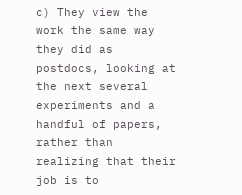c) They view the work the same way they did as postdocs, looking at the next several experiments and a handful of papers, rather than realizing that their job is to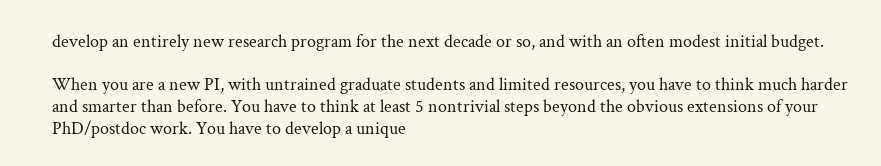develop an entirely new research program for the next decade or so, and with an often modest initial budget.

When you are a new PI, with untrained graduate students and limited resources, you have to think much harder and smarter than before. You have to think at least 5 nontrivial steps beyond the obvious extensions of your PhD/postdoc work. You have to develop a unique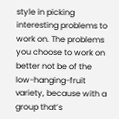style in picking interesting problems to work on. The problems you choose to work on better not be of the low-hanging-fruit variety, because with a group that’s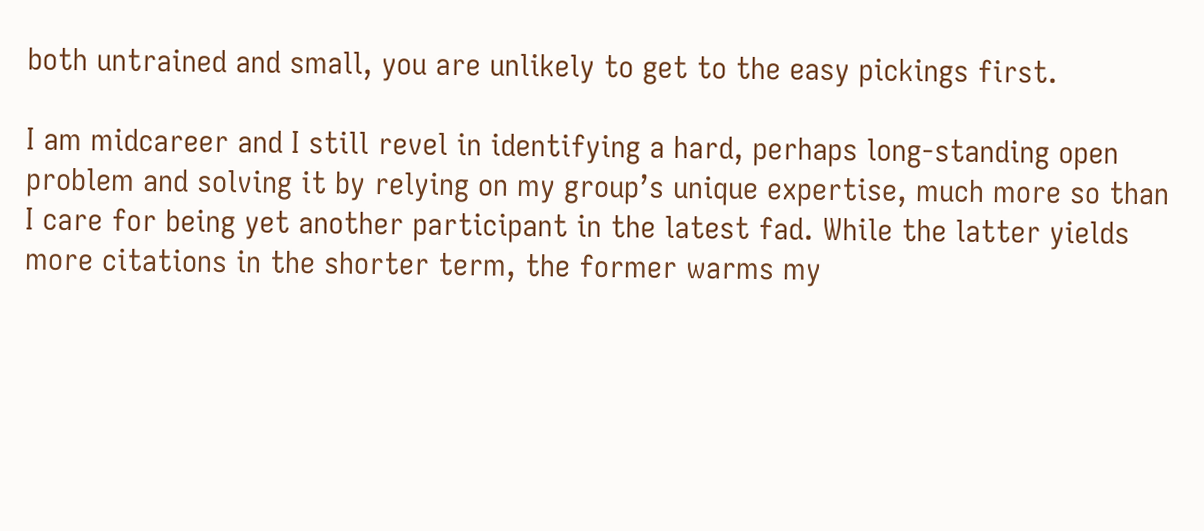both untrained and small, you are unlikely to get to the easy pickings first.

I am midcareer and I still revel in identifying a hard, perhaps long-standing open problem and solving it by relying on my group’s unique expertise, much more so than I care for being yet another participant in the latest fad. While the latter yields more citations in the shorter term, the former warms my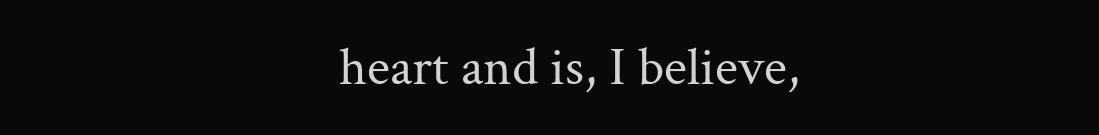heart and is, I believe,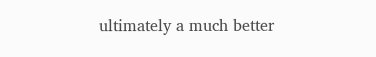ultimately a much better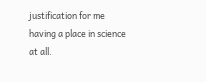justification for me having a place in science at all.